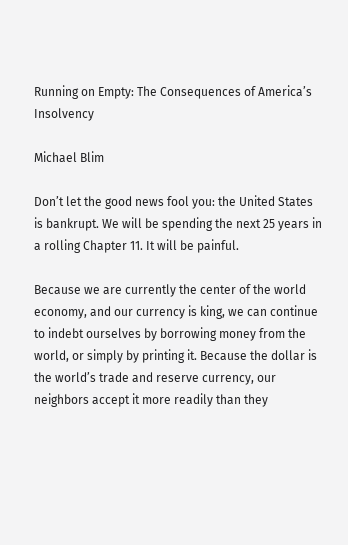Running on Empty: The Consequences of America’s Insolvency

Michael Blim

Don’t let the good news fool you: the United States is bankrupt. We will be spending the next 25 years in a rolling Chapter 11. It will be painful.

Because we are currently the center of the world economy, and our currency is king, we can continue to indebt ourselves by borrowing money from the world, or simply by printing it. Because the dollar is the world’s trade and reserve currency, our neighbors accept it more readily than they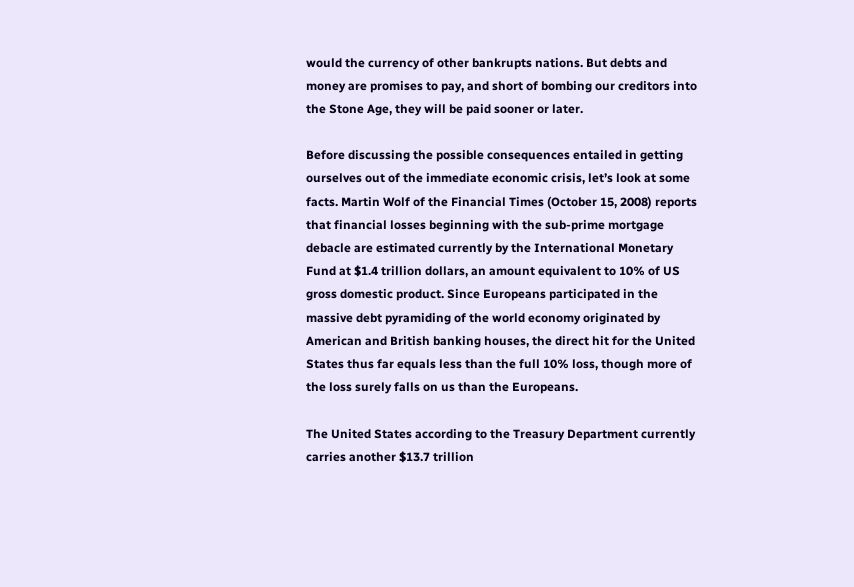would the currency of other bankrupts nations. But debts and money are promises to pay, and short of bombing our creditors into the Stone Age, they will be paid sooner or later.

Before discussing the possible consequences entailed in getting ourselves out of the immediate economic crisis, let’s look at some facts. Martin Wolf of the Financial Times (October 15, 2008) reports that financial losses beginning with the sub-prime mortgage debacle are estimated currently by the International Monetary Fund at $1.4 trillion dollars, an amount equivalent to 10% of US gross domestic product. Since Europeans participated in the massive debt pyramiding of the world economy originated by American and British banking houses, the direct hit for the United States thus far equals less than the full 10% loss, though more of the loss surely falls on us than the Europeans.

The United States according to the Treasury Department currently carries another $13.7 trillion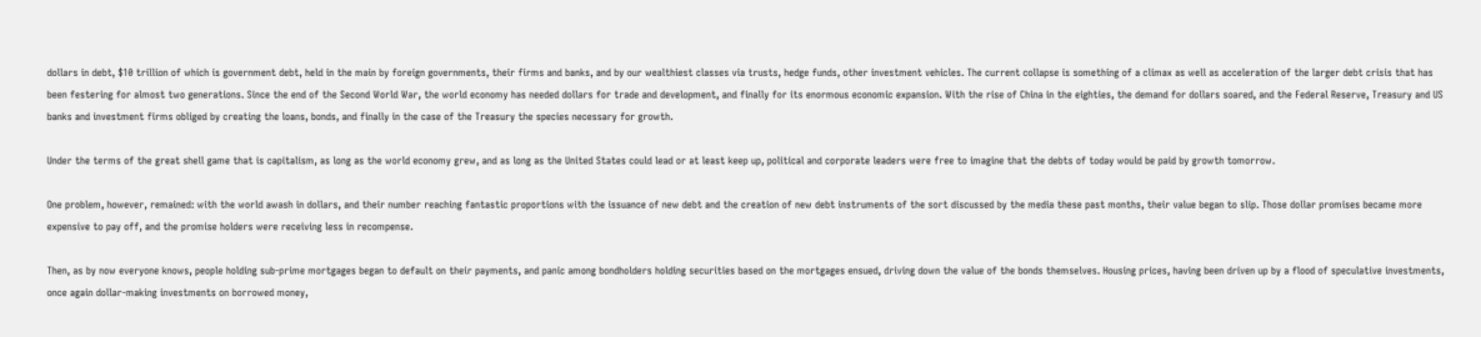dollars in debt, $10 trillion of which is government debt, held in the main by foreign governments, their firms and banks, and by our wealthiest classes via trusts, hedge funds, other investment vehicles. The current collapse is something of a climax as well as acceleration of the larger debt crisis that has been festering for almost two generations. Since the end of the Second World War, the world economy has needed dollars for trade and development, and finally for its enormous economic expansion. With the rise of China in the eighties, the demand for dollars soared, and the Federal Reserve, Treasury and US banks and investment firms obliged by creating the loans, bonds, and finally in the case of the Treasury the species necessary for growth.

Under the terms of the great shell game that is capitalism, as long as the world economy grew, and as long as the United States could lead or at least keep up, political and corporate leaders were free to imagine that the debts of today would be paid by growth tomorrow.

One problem, however, remained: with the world awash in dollars, and their number reaching fantastic proportions with the issuance of new debt and the creation of new debt instruments of the sort discussed by the media these past months, their value began to slip. Those dollar promises became more expensive to pay off, and the promise holders were receiving less in recompense.

Then, as by now everyone knows, people holding sub-prime mortgages began to default on their payments, and panic among bondholders holding securities based on the mortgages ensued, driving down the value of the bonds themselves. Housing prices, having been driven up by a flood of speculative investments, once again dollar-making investments on borrowed money,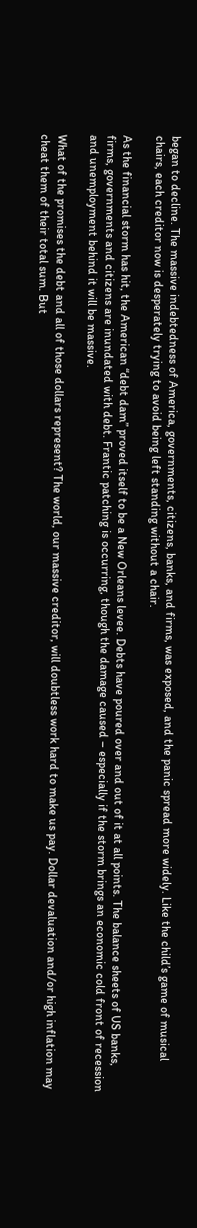began to decline. The massive indebtedness of America, governments, citizens, banks, and firms, was exposed, and the panic spread more widely. Like the child’s game of musical chairs, each creditor now is desperately trying to avoid being left standing without a chair.

As the financial storm has hit, the American “debt dam” proved itself to be a New Orleans levee. Debts have poured over and out of it at all points. The balance sheets of US banks, firms, governments and citizens are inundated with debt. Frantic patching is occurring, though the damage caused – especially if the storm brings an economic cold front of recession and unemployment behind it will be massive.

What of the promises the debt and all of those dollars represent? The world, our massive creditor, will doubtless work hard to make us pay. Dollar devaluation and/or high inflation may cheat them of their total sum. But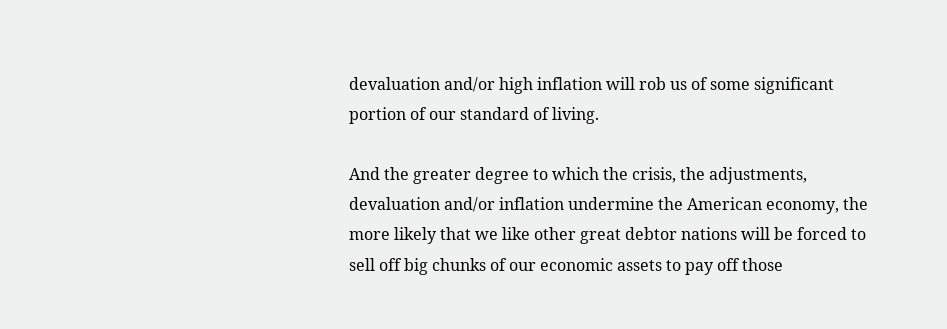devaluation and/or high inflation will rob us of some significant portion of our standard of living.

And the greater degree to which the crisis, the adjustments, devaluation and/or inflation undermine the American economy, the more likely that we like other great debtor nations will be forced to sell off big chunks of our economic assets to pay off those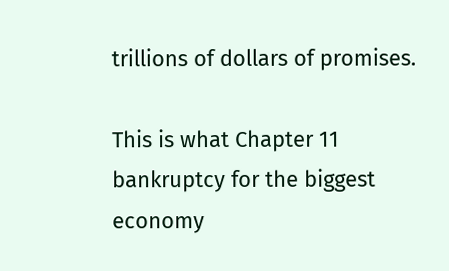trillions of dollars of promises.

This is what Chapter 11 bankruptcy for the biggest economy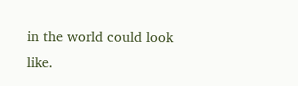in the world could look like.